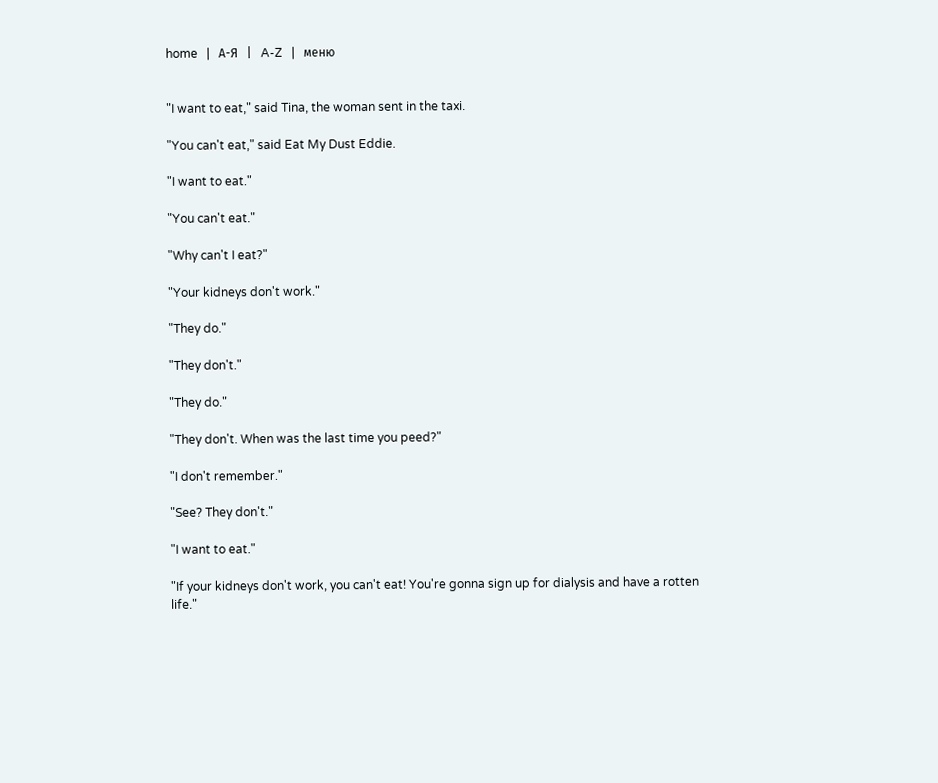home   |   А-Я   |   A-Z   |   меню


"I want to eat," said Tina, the woman sent in the taxi.

"You can't eat," said Eat My Dust Eddie.

"I want to eat."

"You can't eat."

"Why can't I eat?"

"Your kidneys don't work."

"They do."

"They don't."

"They do."

"They don't. When was the last time you peed?"

"I don't remember."

"See? They don't."

"I want to eat."

"If your kidneys don't work, you can't eat! You're gonna sign up for dialysis and have a rotten life."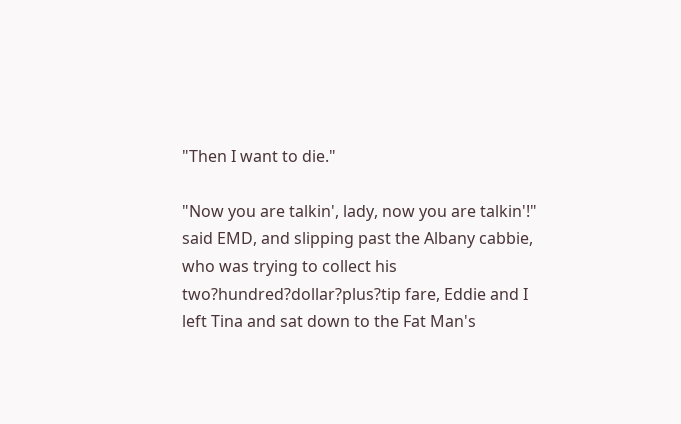"Then I want to die."

"Now you are talkin', lady, now you are talkin'!" said EMD, and slipping past the Albany cabbie, who was trying to collect his two?hundred?dollar?plus?tip fare, Eddie and I left Tina and sat down to the Fat Man's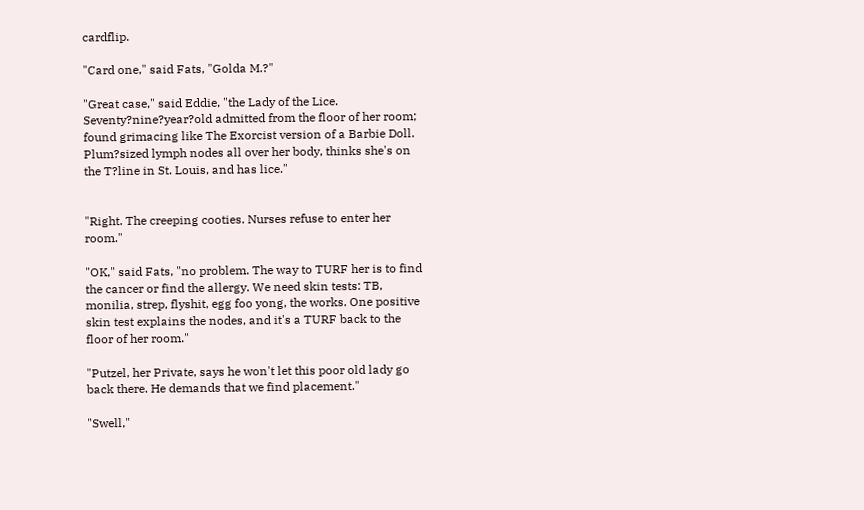cardflip.

"Card one," said Fats, "Golda M.?"

"Great case," said Eddie, "the Lady of the Lice. Seventy?nine?year?old admitted from the floor of her room; found grimacing like The Exorcist version of a Barbie Doll. Plum?sized lymph nodes all over her body, thinks she's on the T?line in St. Louis, and has lice."


"Right. The creeping cooties. Nurses refuse to enter her room."

"OK," said Fats, "no problem. The way to TURF her is to find the cancer or find the allergy. We need skin tests: TB, monilia, strep, flyshit, egg foo yong, the works. One positive skin test explains the nodes, and it's a TURF back to the floor of her room."

"Putzel, her Private, says he won't let this poor old lady go back there. He demands that we find placement."

"Swell,"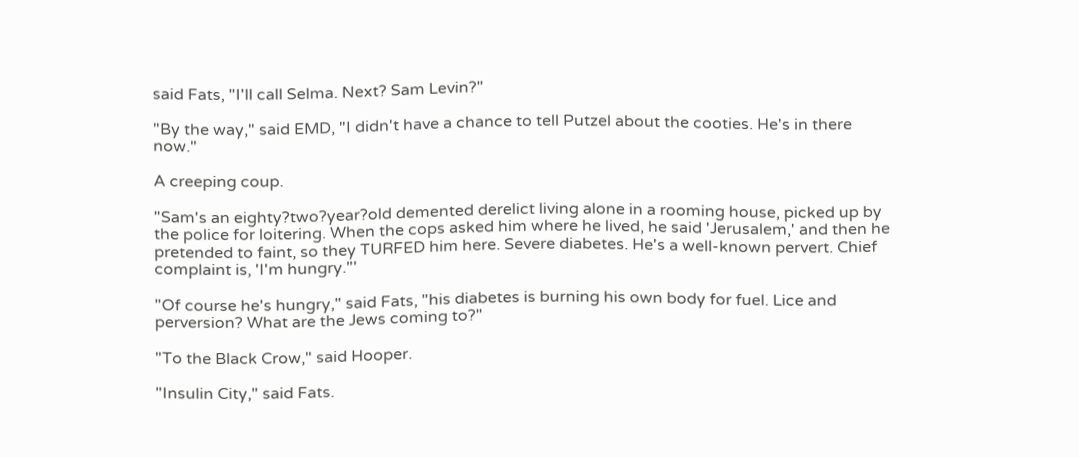said Fats, "I'll call Selma. Next? Sam Levin?"

"By the way," said EMD, "I didn't have a chance to tell Putzel about the cooties. He's in there now."

A creeping coup.

"Sam's an eighty?two?year?old demented derelict living alone in a rooming house, picked up by the police for loitering. When the cops asked him where he lived, he said 'Jerusalem,' and then he pretended to faint, so they TURFED him here. Severe diabetes. He's a well-known pervert. Chief complaint is, 'I'm hungry."'

"Of course he's hungry," said Fats, "his diabetes is burning his own body for fuel. Lice and perversion? What are the Jews coming to?"

"To the Black Crow," said Hooper.

"Insulin City," said Fats.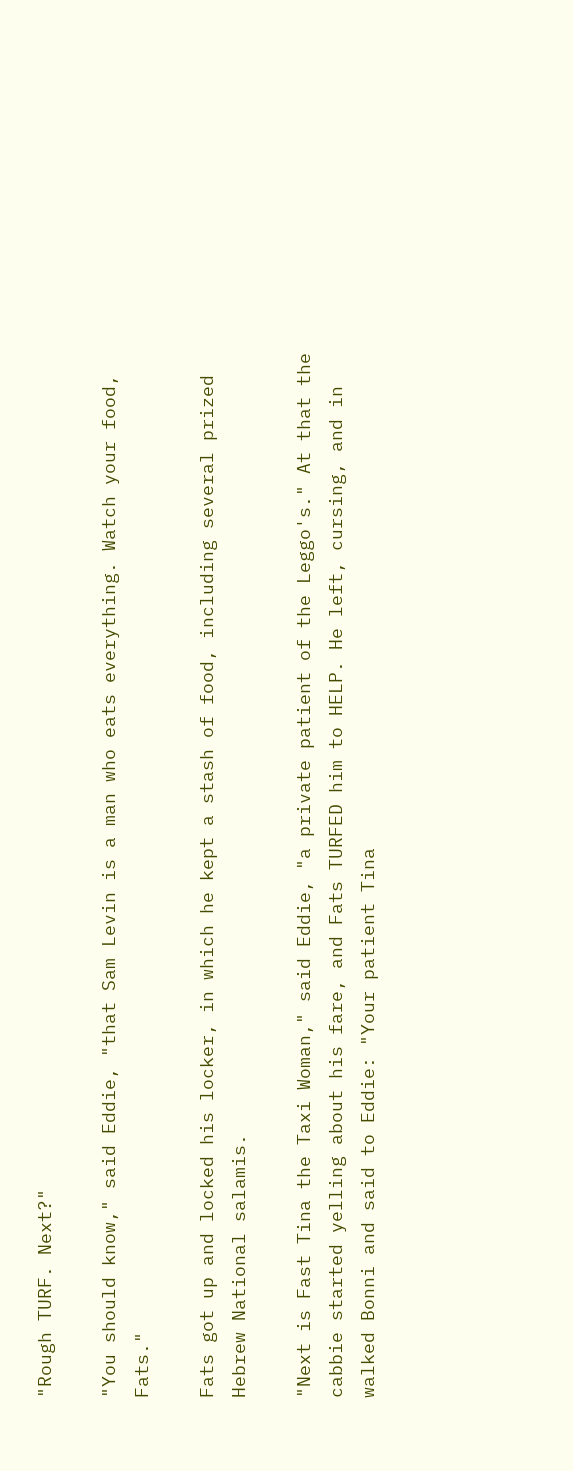"Rough TURF. Next?"

"You should know," said Eddie, "that Sam Levin is a man who eats everything. Watch your food, Fats."

Fats got up and locked his locker, in which he kept a stash of food, including several prized Hebrew National salamis.

"Next is Fast Tina the Taxi Woman," said Eddie, "a private patient of the Leggo's." At that the cabbie started yelling about his fare, and Fats TURFED him to HELP. He left, cursing, and in walked Bonni and said to Eddie: "Your patient Tina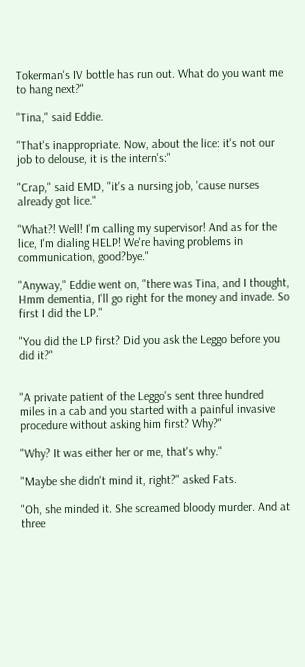Tokerman's IV bottle has run out. What do you want me to hang next?"

"Tina," said Eddie.

"That's inappropriate. Now, about the lice: it's not our job to delouse, it is the intern's:"

"Crap," said EMD, "it's a nursing job, 'cause nurses already got lice."

"What?! Well! I'm calling my supervisor! And as for the lice, I'm dialing HELP! We're having problems in communication, good?bye."

"Anyway," Eddie went on, "there was Tina, and I thought, Hmm dementia, I'll go right for the money and invade. So first I did the LP."

"You did the LP first? Did you ask the Leggo before you did it?"


"A private patient of the Leggo's sent three hundred miles in a cab and you started with a painful invasive procedure without asking him first? Why?"

"Why? It was either her or me, that's why."

"Maybe she didn't mind it, right?" asked Fats.

"Oh, she minded it. She screamed bloody murder. And at three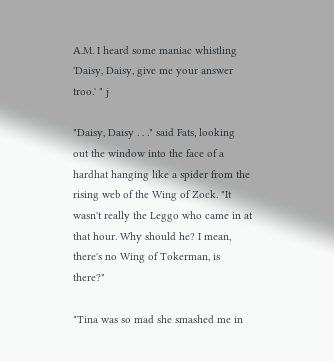A.M. I heard some maniac whistling 'Daisy, Daisy, give me your answer troo.' " j

"Daisy, Daisy . . ." said Fats, looking out the window into the face of a hardhat hanging like a spider from the rising web of the Wing of Zock. "It wasn't really the Leggo who came in at that hour. Why should he? I mean, there's no Wing of Tokerman, is there?"

"Tina was so mad she smashed me in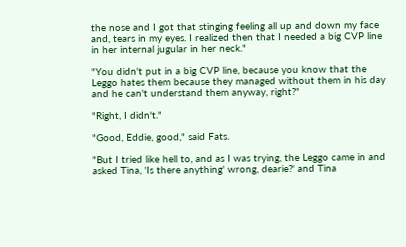the nose and I got that stinging feeling all up and down my face and, tears in my eyes. I realized then that I needed a big CVP line in her internal jugular in her neck."

"You didn't put in a big CVP line, because you know that the Leggo hates them because they managed without them in his day and he can't understand them anyway, right?"

"Right, I didn't."

"Good, Eddie, good," said Fats.

"But I tried like hell to, and as I was trying, the Leggo came in and asked Tina, 'Is there anything' wrong, dearie?' and Tina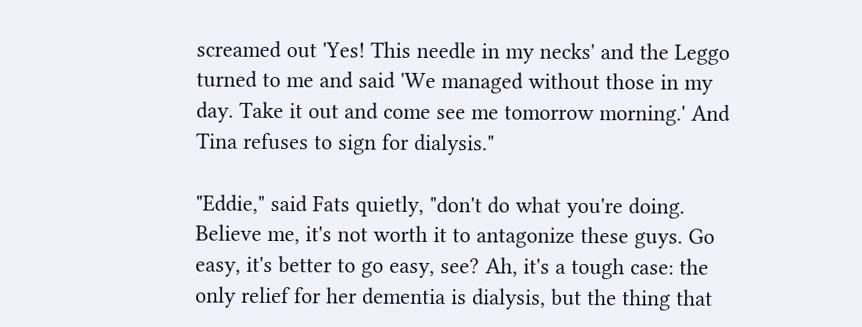screamed out 'Yes! This needle in my necks' and the Leggo turned to me and said 'We managed without those in my day. Take it out and come see me tomorrow morning.' And Tina refuses to sign for dialysis."

"Eddie," said Fats quietly, "don't do what you're doing. Believe me, it's not worth it to antagonize these guys. Go easy, it's better to go easy, see? Ah, it's a tough case: the only relief for her dementia is dialysis, but the thing that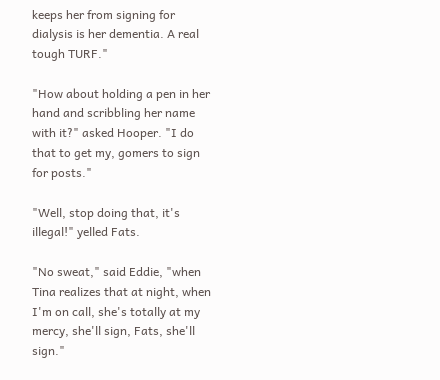keeps her from signing for dialysis is her dementia. A real tough TURF."

"How about holding a pen in her hand and scribbling her name with it?" asked Hooper. "I do that to get my, gomers to sign for posts."

"Well, stop doing that, it's illegal!" yelled Fats.

"No sweat," said Eddie, "when Tina realizes that at night, when I'm on call, she's totally at my mercy, she'll sign, Fats, she'll sign."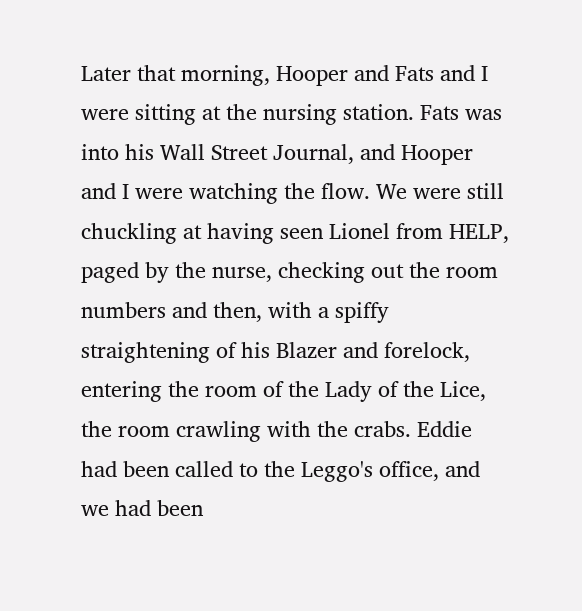Later that morning, Hooper and Fats and I were sitting at the nursing station. Fats was into his Wall Street Journal, and Hooper and I were watching the flow. We were still chuckling at having seen Lionel from HELP, paged by the nurse, checking out the room numbers and then, with a spiffy straightening of his Blazer and forelock, entering the room of the Lady of the Lice, the room crawling with the crabs. Eddie had been called to the Leggo's office, and we had been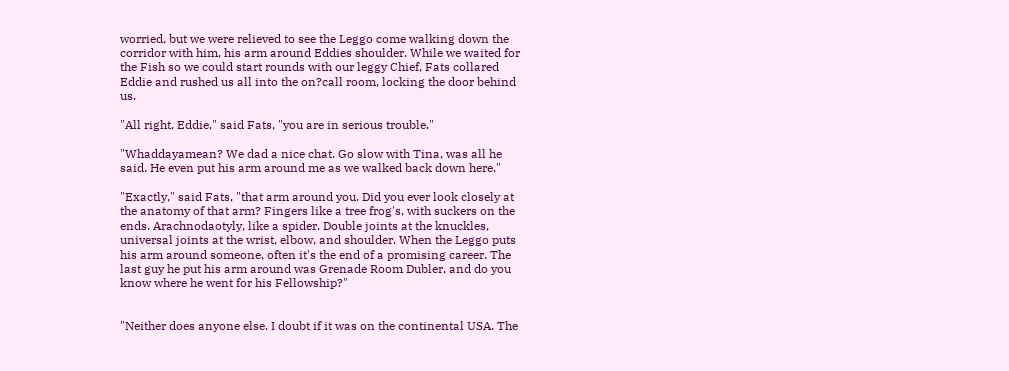worried, but we were relieved to see the Leggo come walking down the corridor with him, his arm around Eddies shoulder. While we waited for the Fish so we could start rounds with our leggy Chief, Fats collared Eddie and rushed us all into the on?call room, locking the door behind us.

"All right, Eddie," said Fats, "you are in serious trouble."

"Whaddayamean? We dad a nice chat. Go slow with Tina, was all he said. He even put his arm around me as we walked back down here."

"Exactly," said Fats, "that arm around you. Did you ever look closely at the anatomy of that arm? Fingers like a tree frog's, with suckers on the ends. Arachnodaotyly, like a spider. Double joints at the knuckles, universal joints at the wrist, elbow, and shoulder. When the Leggo puts his arm around someone, often it's the end of a promising career. The last guy he put his arm around was Grenade Room Dubler, and do you know where he went for his Fellowship?"


"Neither does anyone else. I doubt if it was on the continental USA. The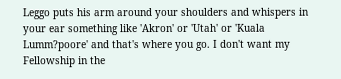Leggo puts his arm around your shoulders and whispers in your ear something like 'Akron' or 'Utah' or 'Kuala Lumm?poore' and that's where you go. I don't want my Fellowship in the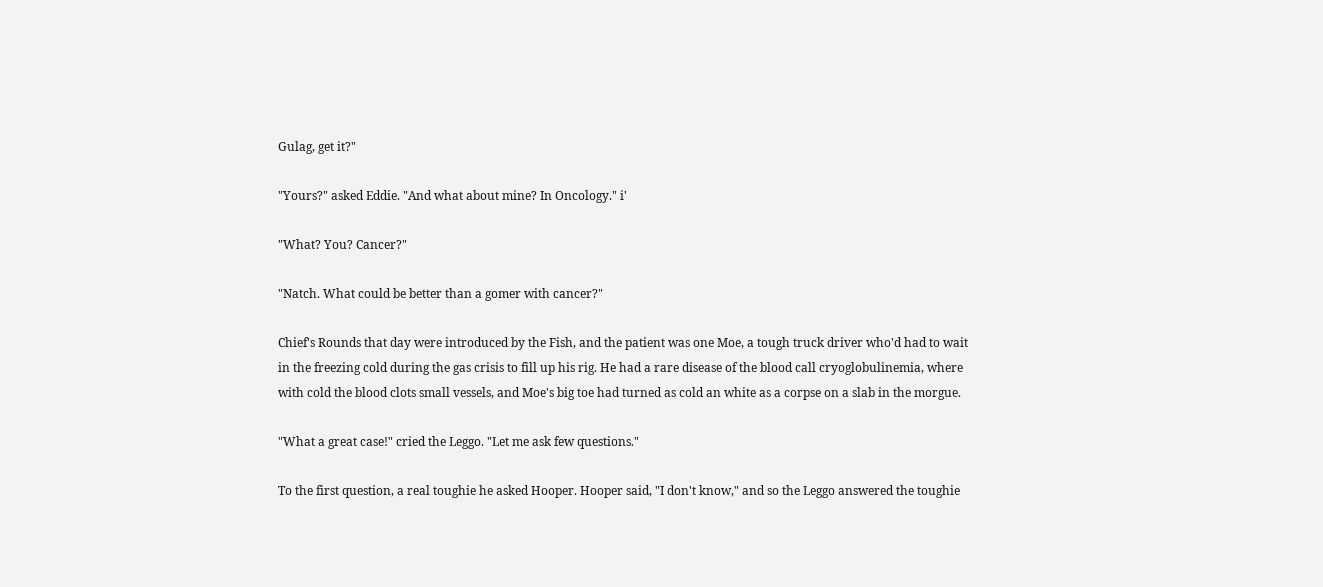Gulag, get it?"

"Yours?" asked Eddie. "And what about mine? In Oncology." i'

"What? You? Cancer?"

"Natch. What could be better than a gomer with cancer?"

Chief's Rounds that day were introduced by the Fish, and the patient was one Moe, a tough truck driver who'd had to wait in the freezing cold during the gas crisis to fill up his rig. He had a rare disease of the blood call cryoglobulinemia, where with cold the blood clots small vessels, and Moe's big toe had turned as cold an white as a corpse on a slab in the morgue.

"What a great case!" cried the Leggo. "Let me ask few questions."

To the first question, a real toughie he asked Hooper. Hooper said, "I don't know," and so the Leggo answered the toughie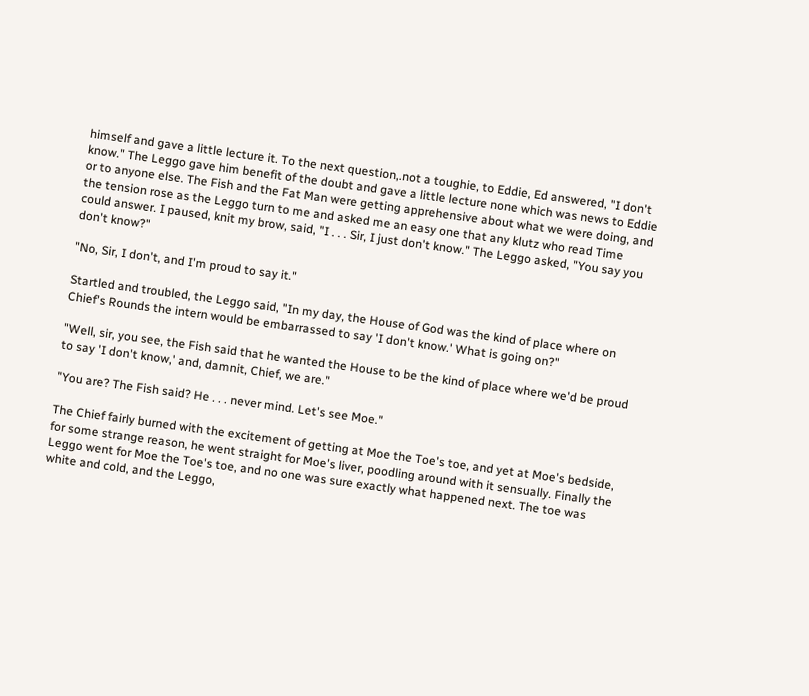himself and gave a little lecture it. To the next question,.not a toughie, to Eddie, Ed answered, "I don't know." The Leggo gave him benefit of the doubt and gave a little lecture none which was news to Eddie or to anyone else. The Fish and the Fat Man were getting apprehensive about what we were doing, and the tension rose as the Leggo turn to me and asked me an easy one that any klutz who read Time could answer. I paused, knit my brow, said, "I . . . Sir, I just don't know." The Leggo asked, "You say you don't know?"

"No, Sir, I don't, and I'm proud to say it."

Startled and troubled, the Leggo said, "In my day, the House of God was the kind of place where on Chief's Rounds the intern would be embarrassed to say 'I don't know.' What is going on?"

"Well, sir, you see, the Fish said that he wanted the House to be the kind of place where we'd be proud to say 'I don't know,' and, damnit, Chief, we are."

"You are? The Fish said? He . . . never mind. Let's see Moe."

The Chief fairly burned with the excitement of getting at Moe the Toe's toe, and yet at Moe's bedside, for some strange reason, he went straight for Moe's liver, poodling around with it sensually. Finally the Leggo went for Moe the Toe's toe, and no one was sure exactly what happened next. The toe was white and cold, and the Leggo,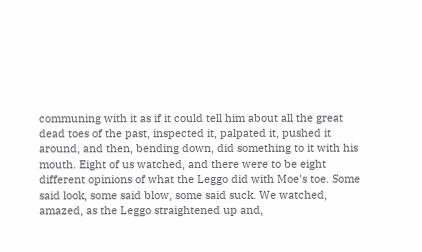communing with it as if it could tell him about all the great dead toes of the past, inspected it, palpated it, pushed it around, and then, bending down, did something to it with his mouth. Eight of us watched, and there were to be eight different opinions of what the Leggo did with Moe's toe. Some said look, some said blow, some said suck. We watched, amazed, as the Leggo straightened up and,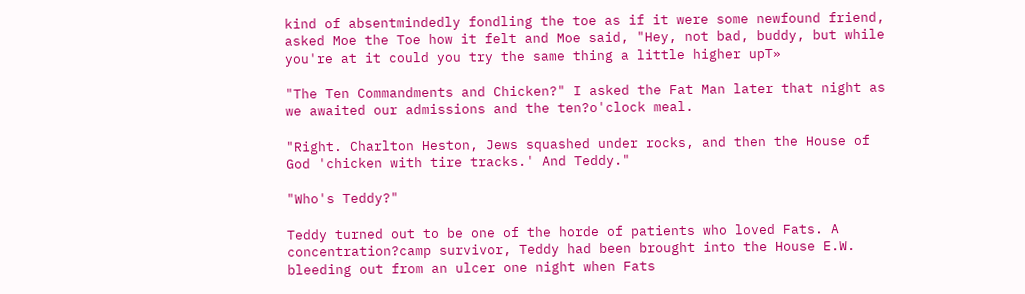kind of absentmindedly fondling the toe as if it were some newfound friend, asked Moe the Toe how it felt and Moe said, "Hey, not bad, buddy, but while you're at it could you try the same thing a little higher upT»

"The Ten Commandments and Chicken?" I asked the Fat Man later that night as we awaited our admissions and the ten?o'clock meal.

"Right. Charlton Heston, Jews squashed under rocks, and then the House of God 'chicken with tire tracks.' And Teddy."

"Who's Teddy?"

Teddy turned out to be one of the horde of patients who loved Fats. A concentration?camp survivor, Teddy had been brought into the House E.W. bleeding out from an ulcer one night when Fats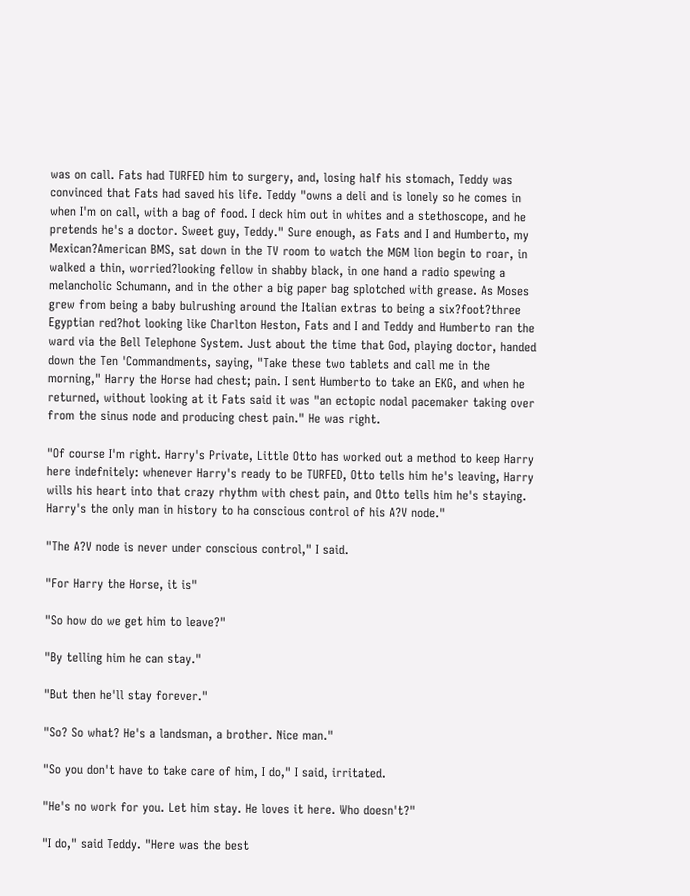was on call. Fats had TURFED him to surgery, and, losing half his stomach, Teddy was convinced that Fats had saved his life. Teddy "owns a deli and is lonely so he comes in when I'm on call, with a bag of food. I deck him out in whites and a stethoscope, and he pretends he's a doctor. Sweet guy, Teddy." Sure enough, as Fats and I and Humberto, my Mexican?American BMS, sat down in the TV room to watch the MGM lion begin to roar, in walked a thin, worried?looking fellow in shabby black, in one hand a radio spewing a melancholic Schumann, and in the other a big paper bag splotched with grease. As Moses grew from being a baby bulrushing around the Italian extras to being a six?foot?three Egyptian red?hot looking like Charlton Heston, Fats and I and Teddy and Humberto ran the ward via the Bell Telephone System. Just about the time that God, playing doctor, handed down the Ten 'Commandments, saying, "Take these two tablets and call me in the morning," Harry the Horse had chest; pain. I sent Humberto to take an EKG, and when he returned, without looking at it Fats said it was "an ectopic nodal pacemaker taking over from the sinus node and producing chest pain." He was right.

"Of course I'm right. Harry's Private, Little Otto has worked out a method to keep Harry here indefnitely: whenever Harry's ready to be TURFED, Otto tells him he's leaving, Harry wills his heart into that crazy rhythm with chest pain, and Otto tells him he's staying. Harry's the only man in history to ha conscious control of his A?V node."

"The A?V node is never under conscious control," I said.

"For Harry the Horse, it is"

"So how do we get him to leave?"

"By telling him he can stay."

"But then he'll stay forever."

"So? So what? He's a landsman, a brother. Nice man."

"So you don't have to take care of him, I do," I said, irritated.

"He's no work for you. Let him stay. He loves it here. Who doesn't?"

"I do," said Teddy. "Here was the best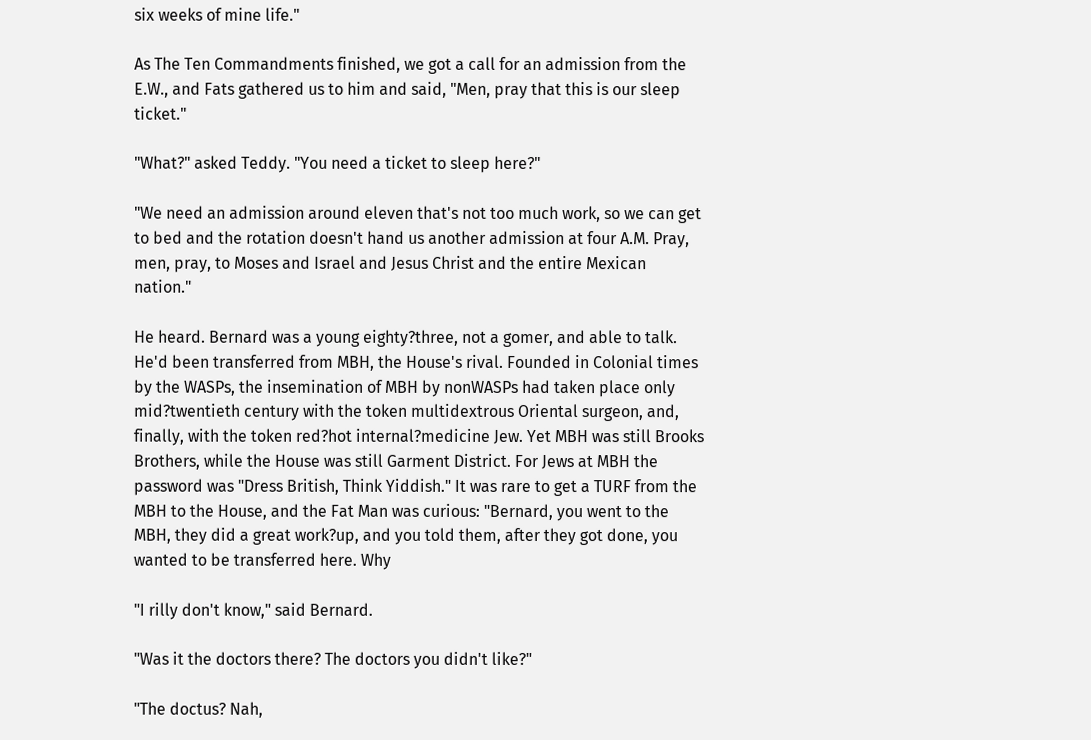six weeks of mine life."

As The Ten Commandments finished, we got a call for an admission from the E.W., and Fats gathered us to him and said, "Men, pray that this is our sleep ticket."

"What?" asked Teddy. "You need a ticket to sleep here?"

"We need an admission around eleven that's not too much work, so we can get to bed and the rotation doesn't hand us another admission at four A.M. Pray, men, pray, to Moses and Israel and Jesus Christ and the entire Mexican nation."

He heard. Bernard was a young eighty?three, not a gomer, and able to talk. He'd been transferred from MBH, the House's rival. Founded in Colonial times by the WASPs, the insemination of MBH by nonWASPs had taken place only mid?twentieth century with the token multidextrous Oriental surgeon, and, finally, with the token red?hot internal?medicine Jew. Yet MBH was still Brooks Brothers, while the House was still Garment District. For Jews at MBH the password was "Dress British, Think Yiddish." It was rare to get a TURF from the MBH to the House, and the Fat Man was curious: "Bernard, you went to the MBH, they did a great work?up, and you told them, after they got done, you wanted to be transferred here. Why

"I rilly don't know," said Bernard.

"Was it the doctors there? The doctors you didn't like?"

"The doctus? Nah,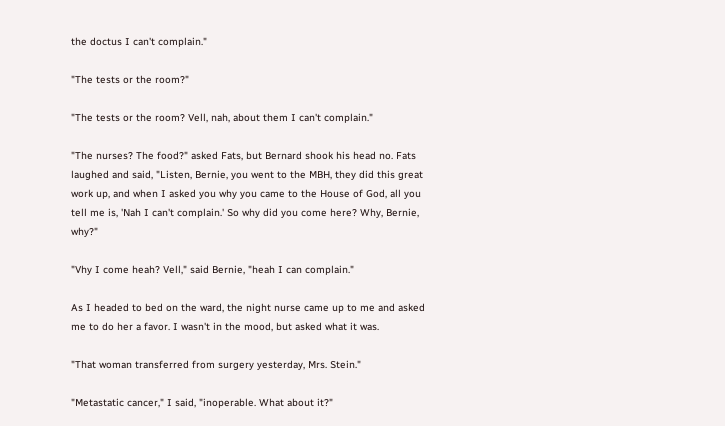the doctus I can't complain."

"The tests or the room?"

"The tests or the room? Vell, nah, about them I can't complain."

"The nurses? The food?" asked Fats, but Bernard shook his head no. Fats laughed and said, "Listen, Bernie, you went to the MBH, they did this great work up, and when I asked you why you came to the House of God, all you tell me is, 'Nah I can't complain.' So why did you come here? Why, Bernie, why?"

"Vhy I come heah? Vell," said Bernie, "heah I can complain."

As I headed to bed on the ward, the night nurse came up to me and asked me to do her a favor. I wasn't in the mood, but asked what it was.

"That woman transferred from surgery yesterday, Mrs. Stein."

"Metastatic cancer," I said, "inoperable. What about it?"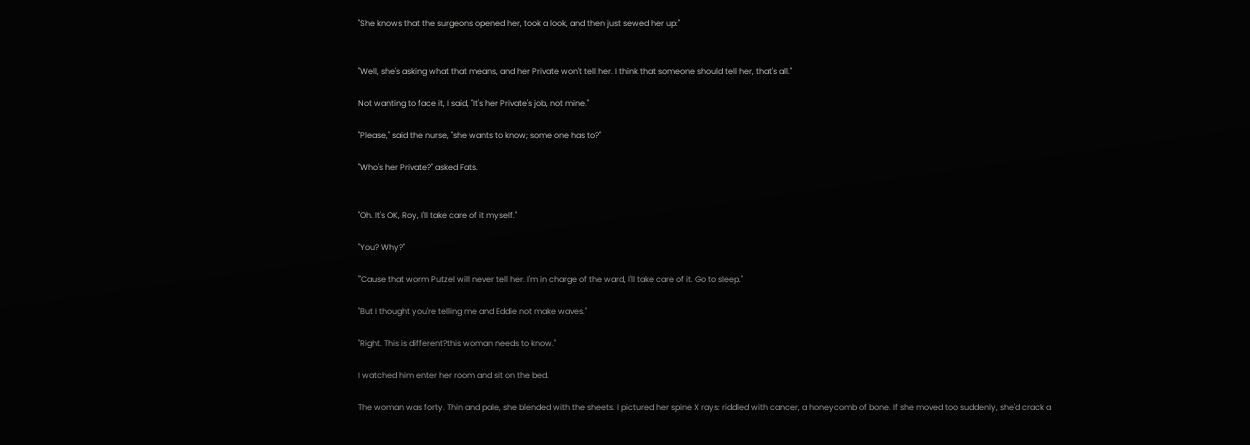"She knows that the surgeons opened her, took a look, and then just sewed her up:"


"Well, she's asking what that means, and her Private won't tell her. I think that someone should tell her, that's all."

Not wanting to face it, I said, "It's her Private's job, not mine."

"Please," said the nurse, "she wants to know; some one has to?"

"Who's her Private?" asked Fats.


"Oh. It's OK, Roy, I'll take care of it myself."

"You? Why?"

"'Cause that worm Putzel will never tell her. I'm in charge of the ward, I'll take care of it. Go to sleep."

"But I thought you're telling me and Eddie not make waves."

"Right. This is different?this woman needs to know."

I watched him enter her room and sit on the bed.

The woman was forty. Thin and pale, she blended with the sheets. I pictured her spine X rays: riddled with cancer, a honeycomb of bone. If she moved too suddenly, she'd crack a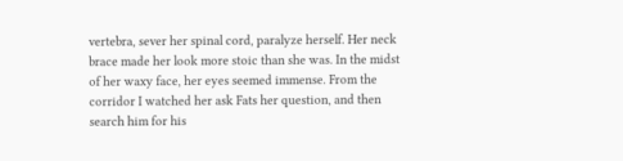vertebra, sever her spinal cord, paralyze herself. Her neck brace made her look more stoic than she was. In the midst of her waxy face, her eyes seemed immense. From the corridor I watched her ask Fats her question, and then search him for his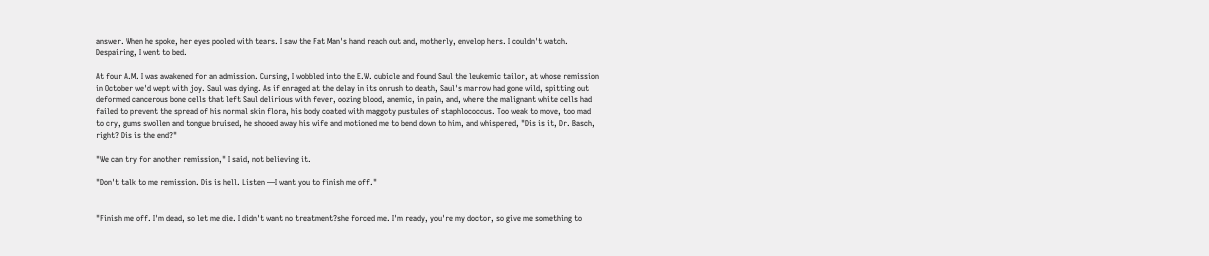answer. When he spoke, her eyes pooled with tears. I saw the Fat Man's hand reach out and, motherly, envelop hers. I couldn't watch. Despairing, I went to bed.

At four A.M. I was awakened for an admission. Cursing, I wobbled into the E.W. cubicle and found Saul the leukemic tailor, at whose remission in October we'd wept with joy. Saul was dying. As if enraged at the delay in its onrush to death, Saul's marrow had gone wild, spitting out deformed cancerous bone cells that left Saul delirious with fever, oozing blood, anemic, in pain, and, where the malignant white cells had failed to prevent the spread of his normal skin flora, his body coated with maggoty pustules of staphlococcus. Too weak to move, too mad to cry, gums swollen and tongue bruised, he shooed away his wife and motioned me to bend down to him, and whispered, "Dis is it, Dr. Basch, right? Dis is the end?"

"We can try for another remission," I said, not believing it.

"Don't talk to me remission. Dis is hell. Listen —I want you to finish me off."


"Finish me off. I'm dead, so let me die. I didn't want no treatment?she forced me. I'm ready, you're my doctor, so give me something to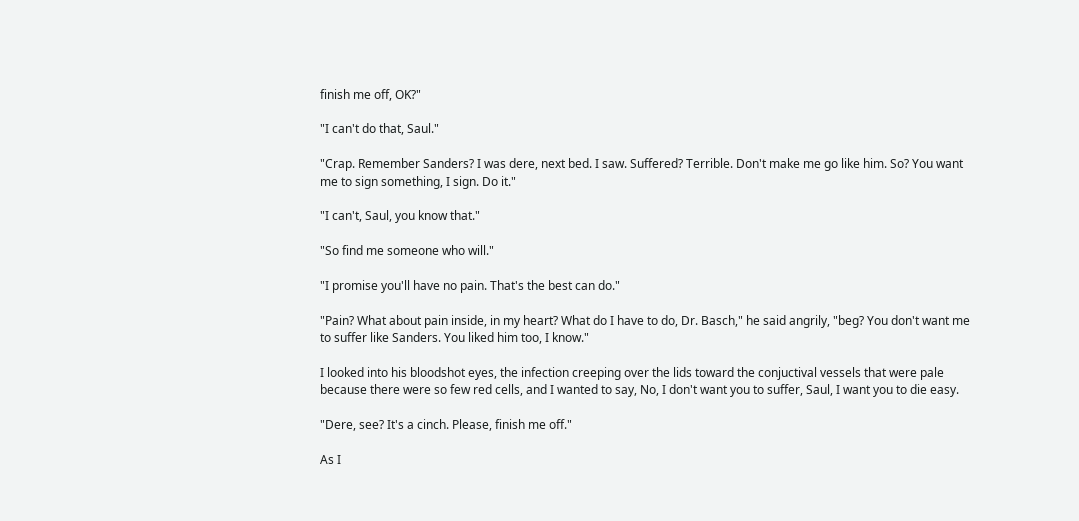finish me off, OK?"

"I can't do that, Saul."

"Crap. Remember Sanders? I was dere, next bed. I saw. Suffered? Terrible. Don't make me go like him. So? You want me to sign something, I sign. Do it."

"I can't, Saul, you know that."

"So find me someone who will."

"I promise you'll have no pain. That's the best can do."

"Pain? What about pain inside, in my heart? What do I have to do, Dr. Basch," he said angrily, "beg? You don't want me to suffer like Sanders. You liked him too, I know."

I looked into his bloodshot eyes, the infection creeping over the lids toward the conjuctival vessels that were pale because there were so few red cells, and I wanted to say, No, I don't want you to suffer, Saul, I want you to die easy.

"Dere, see? It's a cinch. Please, finish me off."

As I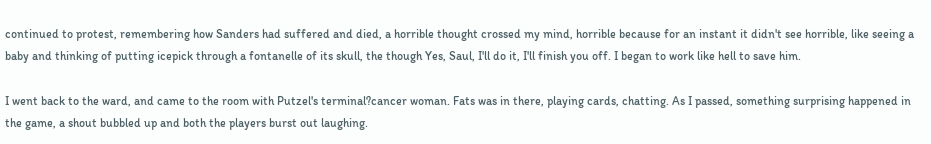continued to protest, remembering how Sanders had suffered and died, a horrible thought crossed my mind, horrible because for an instant it didn't see horrible, like seeing a baby and thinking of putting icepick through a fontanelle of its skull, the though Yes, Saul, I'll do it, I'll finish you off. I began to work like hell to save him.

I went back to the ward, and came to the room with Putzel's terminal?cancer woman. Fats was in there, playing cards, chatting. As I passed, something surprising happened in the game, a shout bubbled up and both the players burst out laughing.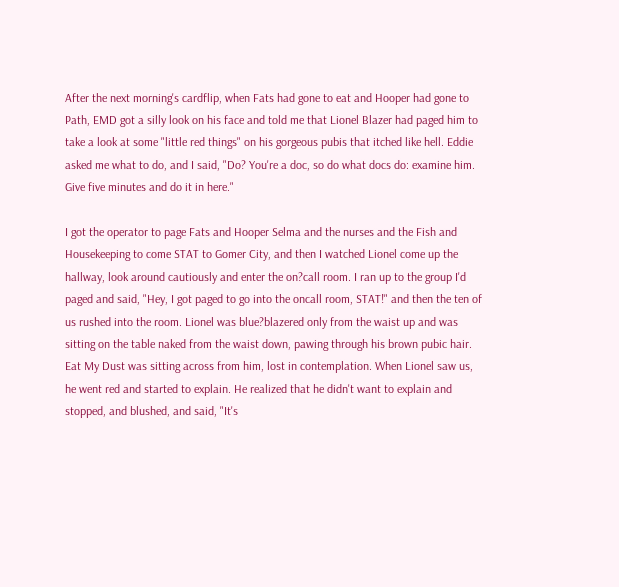After the next morning's cardflip, when Fats had gone to eat and Hooper had gone to Path, EMD got a silly look on his face and told me that Lionel Blazer had paged him to take a look at some "little red things" on his gorgeous pubis that itched like hell. Eddie asked me what to do, and I said, "Do? You're a doc, so do what docs do: examine him. Give five minutes and do it in here."

I got the operator to page Fats and Hooper Selma and the nurses and the Fish and Housekeeping to come STAT to Gomer City, and then I watched Lionel come up the hallway, look around cautiously and enter the on?call room. I ran up to the group I'd paged and said, "Hey, I got paged to go into the oncall room, STAT!" and then the ten of us rushed into the room. Lionel was blue?blazered only from the waist up and was sitting on the table naked from the waist down, pawing through his brown pubic hair. Eat My Dust was sitting across from him, lost in contemplation. When Lionel saw us, he went red and started to explain. He realized that he didn't want to explain and stopped, and blushed, and said, "It's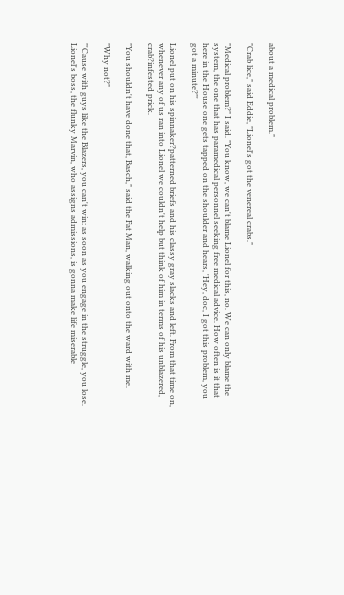about a medical problem."

"Crab lice," said Eddie, "Lionel's got the venereal crabs."

"Medical problem?" I said. "You know, we can't blame Lionel for this, no. We can only blame the system, the one that has paramedical personnel seeking free medical advice. How often is it that here in the House one gets tapped on the shoulder and hears, 'Hey, doc, I got this problem, you got a minute?"'

Lionel put on his spinnaker?patterned briefs and his classy gray slacks and left. From that time on, whenever any of us ran into Lionel we couldn't help but think of him in terms of his unblazered, crab?infested prick.

"You shouldn't have done that, Basch," said the Fat Man, walking out onto the ward with me.

"Why not?"

"'Cause with guys like the Blazers, you can't win: as soon as you engage in the struggle, you lose. Lionel's boss, the flunky Marvin, who assigns admissions, is gonna make life miserable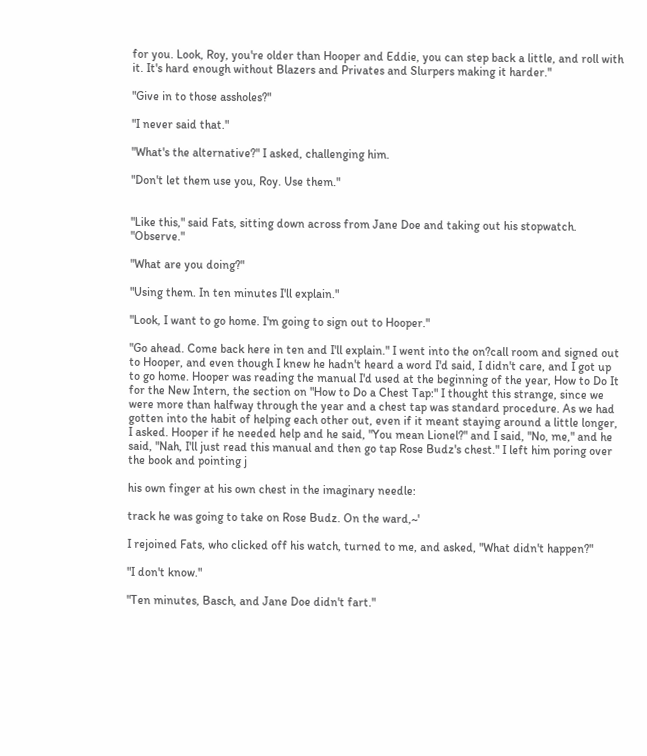for you. Look, Roy, you're older than Hooper and Eddie, you can step back a little, and roll with it. It's hard enough without Blazers and Privates and Slurpers making it harder."

"Give in to those assholes?"

"I never said that."

"What's the alternative?" I asked, challenging him.

"Don't let them use you, Roy. Use them."


"Like this," said Fats, sitting down across from Jane Doe and taking out his stopwatch. "Observe."

"What are you doing?"

"Using them. In ten minutes I'll explain."

"Look, I want to go home. I'm going to sign out to Hooper."

"Go ahead. Come back here in ten and I'll explain." I went into the on?call room and signed out to Hooper, and even though I knew he hadn't heard a word I'd said, I didn't care, and I got up to go home. Hooper was reading the manual I'd used at the beginning of the year, How to Do It for the New Intern, the section on "How to Do a Chest Tap:" I thought this strange, since we were more than halfway through the year and a chest tap was standard procedure. As we had gotten into the habit of helping each other out, even if it meant staying around a little longer, I asked. Hooper if he needed help and he said, "You mean Lionel?" and I said, "No, me," and he said, "Nah, I'll just read this manual and then go tap Rose Budz's chest." I left him poring over the book and pointing j

his own finger at his own chest in the imaginary needle:

track he was going to take on Rose Budz. On the ward,~'

I rejoined Fats, who clicked off his watch, turned to me, and asked, "What didn't happen?"

"I don't know."

"Ten minutes, Basch, and Jane Doe didn't fart."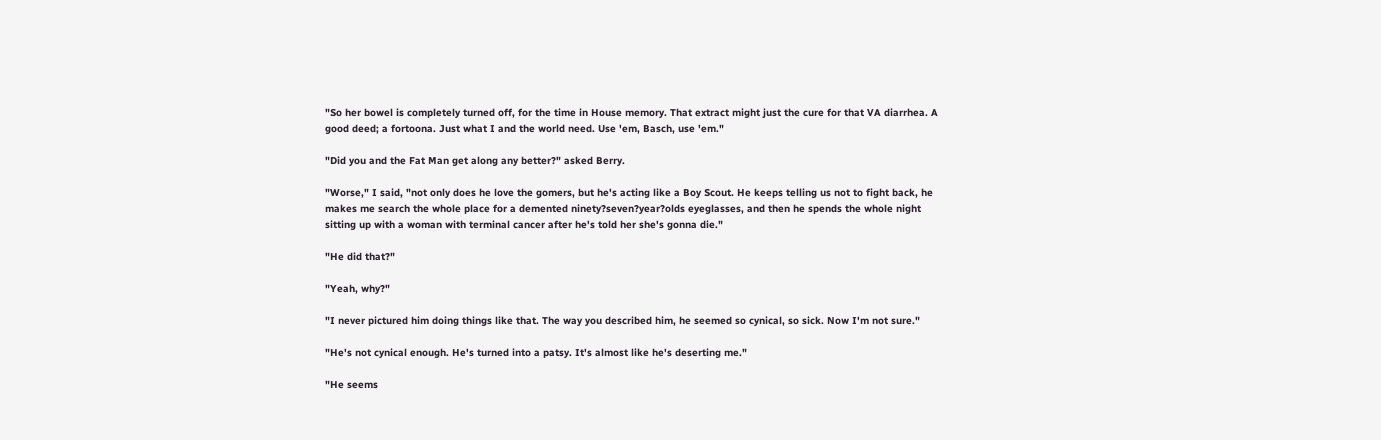"So her bowel is completely turned off, for the time in House memory. That extract might just the cure for that VA diarrhea. A good deed; a fortoona. Just what I and the world need. Use 'em, Basch, use 'em."

"Did you and the Fat Man get along any better?" asked Berry.

"Worse," I said, "not only does he love the gomers, but he's acting like a Boy Scout. He keeps telling us not to fight back, he makes me search the whole place for a demented ninety?seven?year?olds eyeglasses, and then he spends the whole night sitting up with a woman with terminal cancer after he's told her she's gonna die."

"He did that?"

"Yeah, why?"

"I never pictured him doing things like that. The way you described him, he seemed so cynical, so sick. Now I'm not sure."

"He's not cynical enough. He's turned into a patsy. It's almost like he's deserting me."

"He seems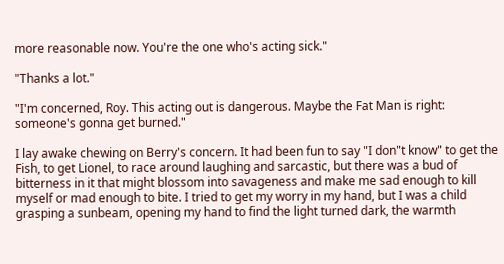more reasonable now. You're the one who's acting sick."

"Thanks a lot."

"I'm concerned, Roy. This acting out is dangerous. Maybe the Fat Man is right: someone's gonna get burned."

I lay awake chewing on Berry's concern. It had been fun to say "I don"t know" to get the Fish, to get Lionel, to race around laughing and sarcastic, but there was a bud of bitterness in it that might blossom into savageness and make me sad enough to kill myself or mad enough to bite. I tried to get my worry in my hand, but I was a child grasping a sunbeam, opening my hand to find the light turned dark, the warmth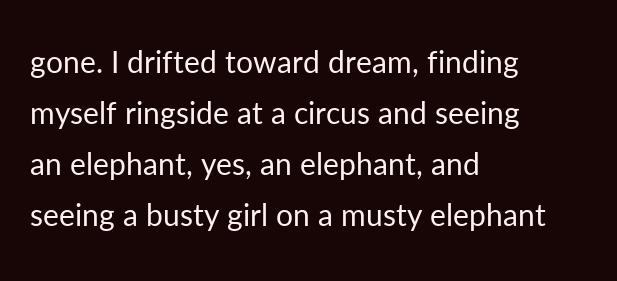gone. I drifted toward dream, finding myself ringside at a circus and seeing an elephant, yes, an elephant, and seeing a busty girl on a musty elephant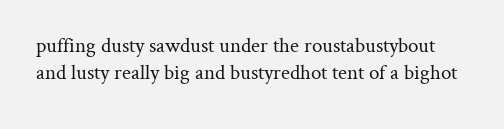puffing dusty sawdust under the roustabustybout and lusty really big and bustyredhot tent of a bighot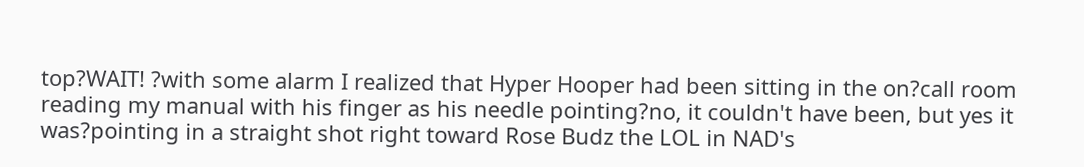top?WAIT! ?with some alarm I realized that Hyper Hooper had been sitting in the on?call room reading my manual with his finger as his needle pointing?no, it couldn't have been, but yes it was?pointing in a straight shot right toward Rose Budz the LOL in NAD's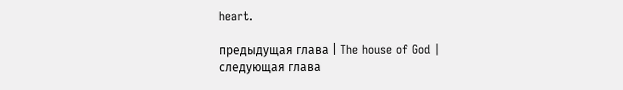heart.

предыдущая глава | The house of God | cледующая глава